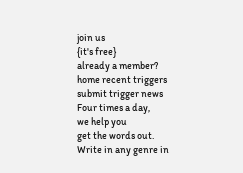join us
{it's free}
already a member?
home recent triggers submit trigger news
Four times a day,
we help you
get the words out.
Write in any genre in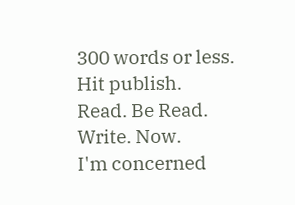300 words or less.
Hit publish.
Read. Be Read.
Write. Now.
I'm concerned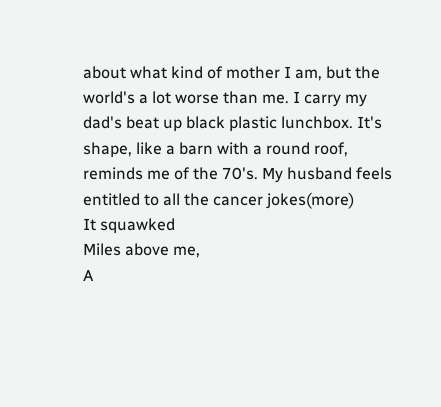about what kind of mother I am, but the world's a lot worse than me. I carry my dad's beat up black plastic lunchbox. It's shape, like a barn with a round roof, reminds me of the 70's. My husband feels entitled to all the cancer jokes(more)
It squawked
Miles above me,
A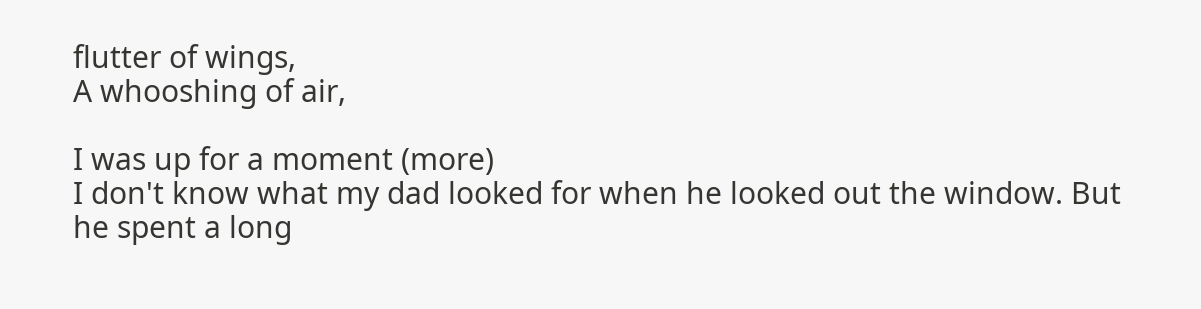flutter of wings,
A whooshing of air,

I was up for a moment (more)
I don't know what my dad looked for when he looked out the window. But he spent a long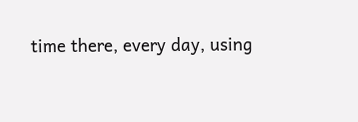time there, every day, using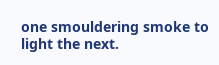one smouldering smoke to light the next.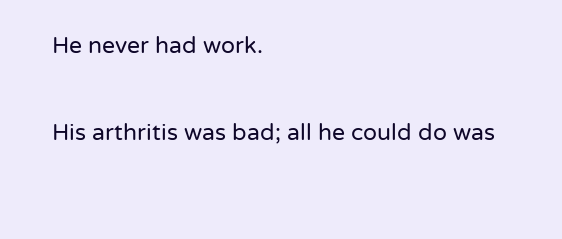He never had work.

His arthritis was bad; all he could do was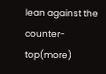lean against the counter-top(more)